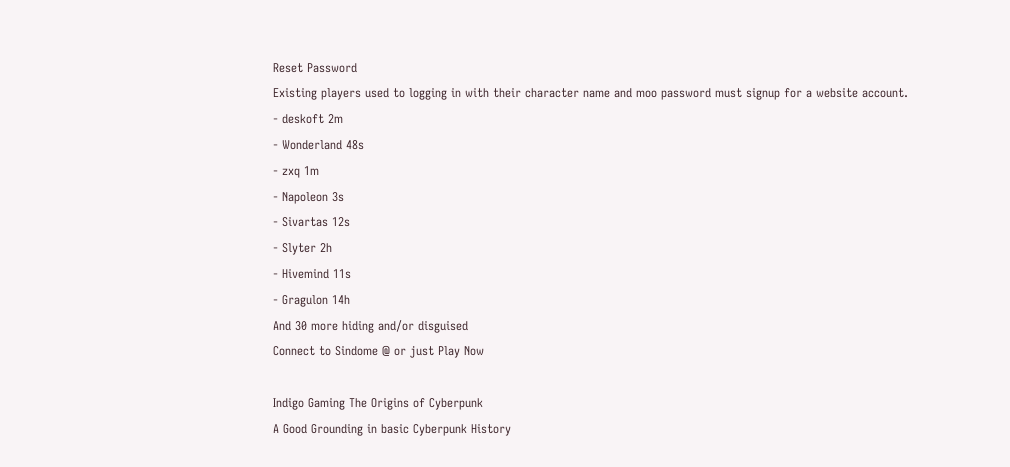Reset Password
Existing players used to logging in with their character name and moo password must signup for a website account.
- deskoft 2m
- Wonderland 48s
- zxq 1m
- Napoleon 3s
- Sivartas 12s
- Slyter 2h
- Hivemind 11s
- Gragulon 14h
And 30 more hiding and/or disguised
Connect to Sindome @ or just Play Now

Indigo Gaming The Origins of Cyberpunk
A Good Grounding in basic Cyberpunk History